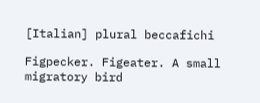[Italian] plural beccafichi

Figpecker. Figeater. A small migratory bird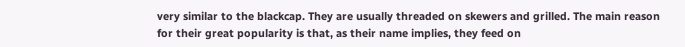very similar to the blackcap. They are usually threaded on skewers and grilled. The main reason for their great popularity is that, as their name implies, they feed on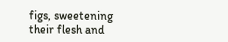figs, sweetening their flesh and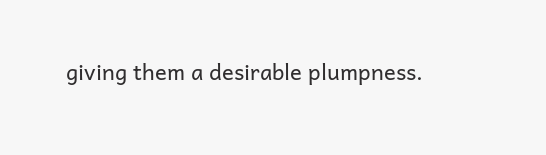giving them a desirable plumpness.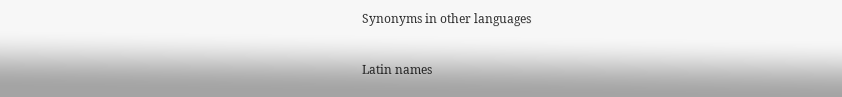Synonyms in other languages

Latin names